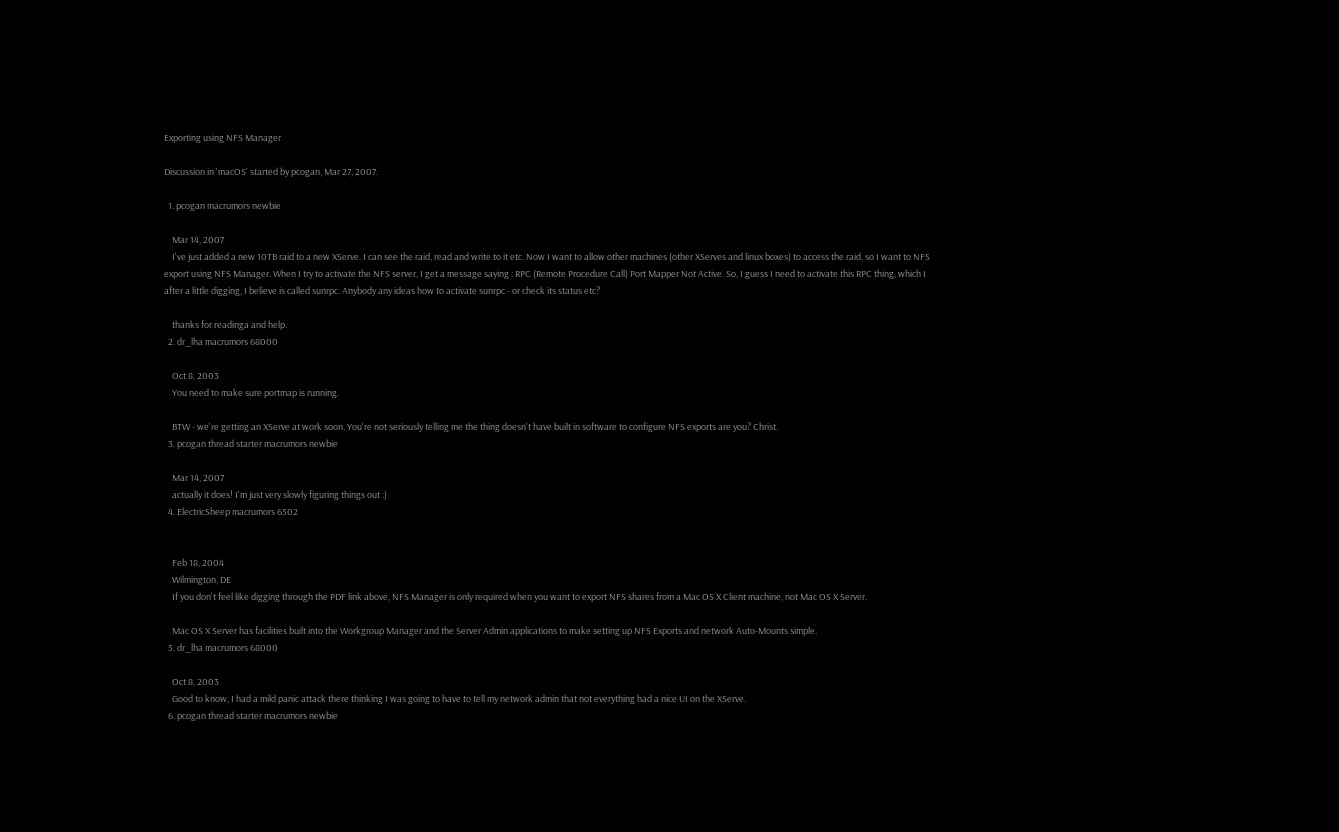Exporting using NFS Manager

Discussion in 'macOS' started by pcogan, Mar 27, 2007.

  1. pcogan macrumors newbie

    Mar 14, 2007
    I've just added a new 10TB raid to a new XServe. I can see the raid, read and write to it etc. Now I want to allow other machines (other XServes and linux boxes) to access the raid, so I want to NFS export using NFS Manager. When I try to activate the NFS server, I get a message saying : RPC (Remote Procedure Call) Port Mapper Not Active. So, I guess I need to activate this RPC thing, which I after a little digging, I believe is called sunrpc. Anybody any ideas how to activate sunrpc - or check its status etc?

    thanks for readinga and help.
  2. dr_lha macrumors 68000

    Oct 8, 2003
    You need to make sure portmap is running.

    BTW - we're getting an XServe at work soon. You're not seriously telling me the thing doesn't have built in software to configure NFS exports are you? Christ.
  3. pcogan thread starter macrumors newbie

    Mar 14, 2007
    actually it does! I'm just very slowly figuring things out :)
  4. ElectricSheep macrumors 6502


    Feb 18, 2004
    Wilmington, DE
    If you don't feel like digging through the PDF link above, NFS Manager is only required when you want to export NFS shares from a Mac OS X Client machine, not Mac OS X Server.

    Mac OS X Server has facilities built into the Workgroup Manager and the Server Admin applications to make setting up NFS Exports and network Auto-Mounts simple.
  5. dr_lha macrumors 68000

    Oct 8, 2003
    Good to know, I had a mild panic attack there thinking I was going to have to tell my network admin that not everything had a nice UI on the XServe.
  6. pcogan thread starter macrumors newbie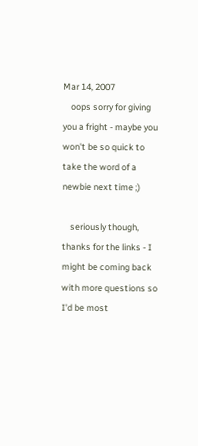Mar 14, 2007
    oops sorry for giving you a fright - maybe you won't be so quick to take the word of a newbie next time ;)

    seriously though, thanks for the links - I might be coming back with more questions so I'd be most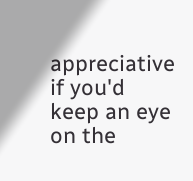appreciative if you'd keep an eye on the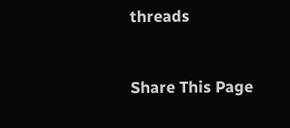threads


Share This Page